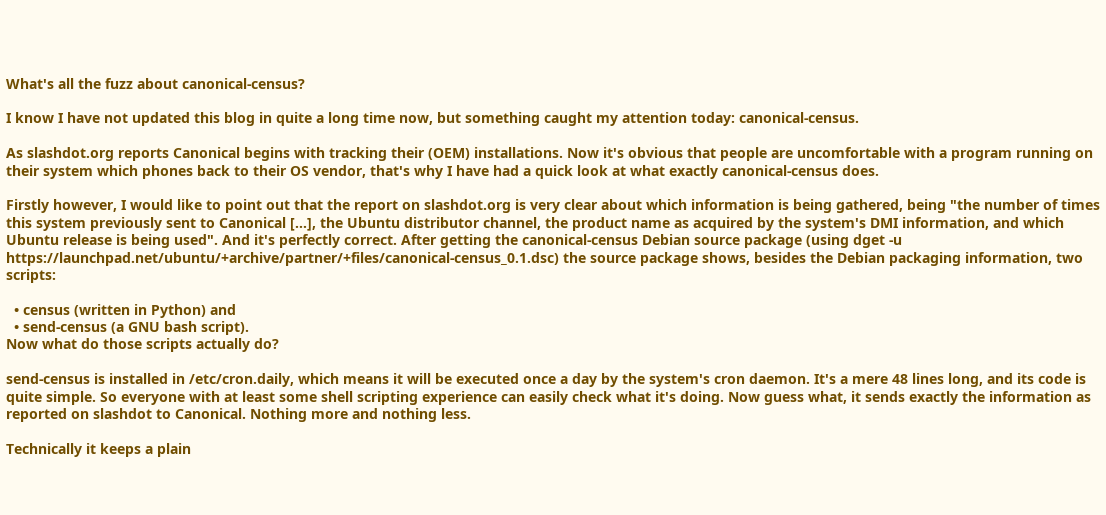What's all the fuzz about canonical-census?

I know I have not updated this blog in quite a long time now, but something caught my attention today: canonical-census.

As slashdot.org reports Canonical begins with tracking their (OEM) installations. Now it's obvious that people are uncomfortable with a program running on their system which phones back to their OS vendor, that's why I have had a quick look at what exactly canonical-census does.

Firstly however, I would like to point out that the report on slashdot.org is very clear about which information is being gathered, being "the number of times this system previously sent to Canonical [...], the Ubuntu distributor channel, the product name as acquired by the system's DMI information, and which Ubuntu release is being used". And it's perfectly correct. After getting the canonical-census Debian source package (using dget -u https://launchpad.net/ubuntu/+archive/partner/+files/canonical-census_0.1.dsc) the source package shows, besides the Debian packaging information, two scripts:

  • census (written in Python) and
  • send-census (a GNU bash script).
Now what do those scripts actually do?

send-census is installed in /etc/cron.daily, which means it will be executed once a day by the system's cron daemon. It's a mere 48 lines long, and its code is quite simple. So everyone with at least some shell scripting experience can easily check what it's doing. Now guess what, it sends exactly the information as reported on slashdot to Canonical. Nothing more and nothing less.

Technically it keeps a plain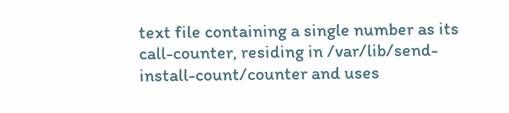text file containing a single number as its call-counter, residing in /var/lib/send-install-count/counter and uses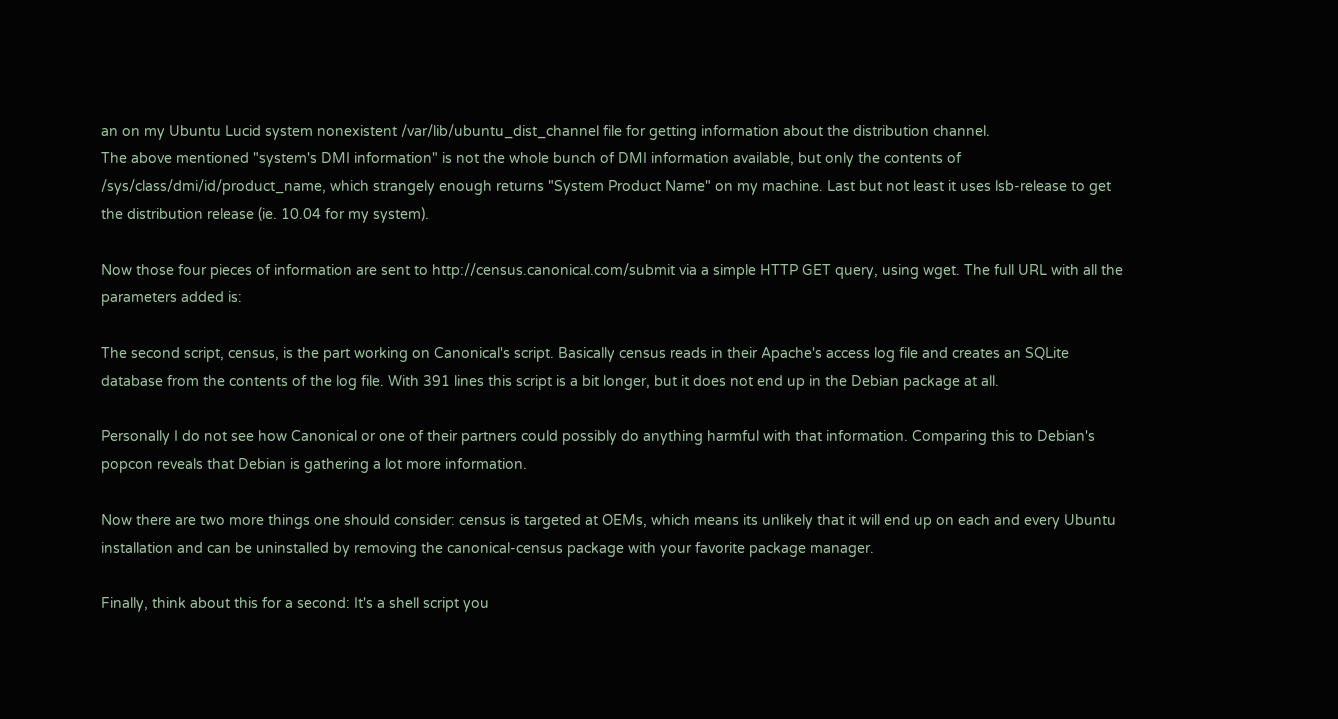an on my Ubuntu Lucid system nonexistent /var/lib/ubuntu_dist_channel file for getting information about the distribution channel.
The above mentioned "system's DMI information" is not the whole bunch of DMI information available, but only the contents of /sys/class/dmi/id/product_name, which strangely enough returns "System Product Name" on my machine. Last but not least it uses lsb-release to get the distribution release (ie. 10.04 for my system).

Now those four pieces of information are sent to http://census.canonical.com/submit via a simple HTTP GET query, using wget. The full URL with all the parameters added is:

The second script, census, is the part working on Canonical's script. Basically census reads in their Apache's access log file and creates an SQLite database from the contents of the log file. With 391 lines this script is a bit longer, but it does not end up in the Debian package at all.

Personally I do not see how Canonical or one of their partners could possibly do anything harmful with that information. Comparing this to Debian's popcon reveals that Debian is gathering a lot more information.

Now there are two more things one should consider: census is targeted at OEMs, which means its unlikely that it will end up on each and every Ubuntu installation and can be uninstalled by removing the canonical-census package with your favorite package manager.

Finally, think about this for a second: It's a shell script you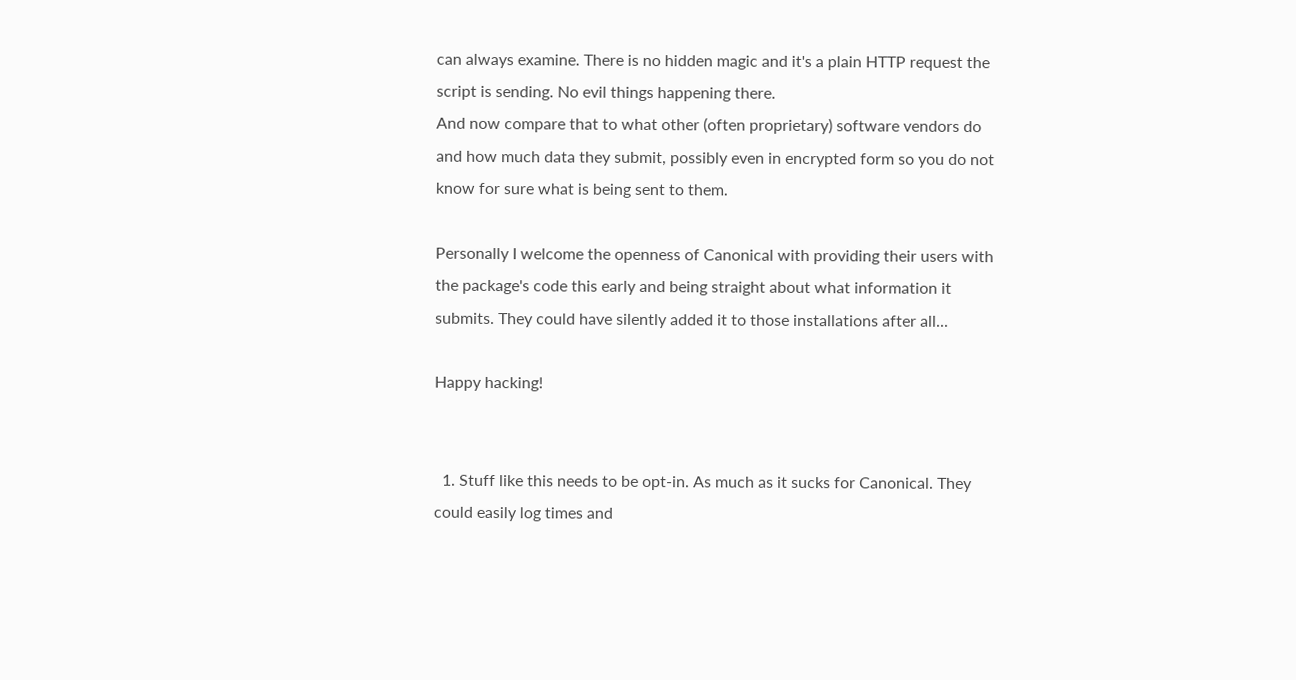can always examine. There is no hidden magic and it's a plain HTTP request the script is sending. No evil things happening there.
And now compare that to what other (often proprietary) software vendors do and how much data they submit, possibly even in encrypted form so you do not know for sure what is being sent to them.

Personally I welcome the openness of Canonical with providing their users with the package's code this early and being straight about what information it submits. They could have silently added it to those installations after all...

Happy hacking!


  1. Stuff like this needs to be opt-in. As much as it sucks for Canonical. They could easily log times and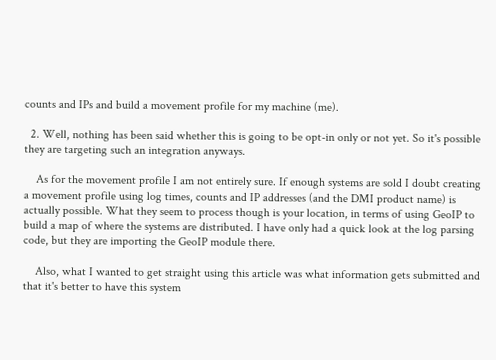counts and IPs and build a movement profile for my machine (me).

  2. Well, nothing has been said whether this is going to be opt-in only or not yet. So it's possible they are targeting such an integration anyways.

    As for the movement profile I am not entirely sure. If enough systems are sold I doubt creating a movement profile using log times, counts and IP addresses (and the DMI product name) is actually possible. What they seem to process though is your location, in terms of using GeoIP to build a map of where the systems are distributed. I have only had a quick look at the log parsing code, but they are importing the GeoIP module there.

    Also, what I wanted to get straight using this article was what information gets submitted and that it's better to have this system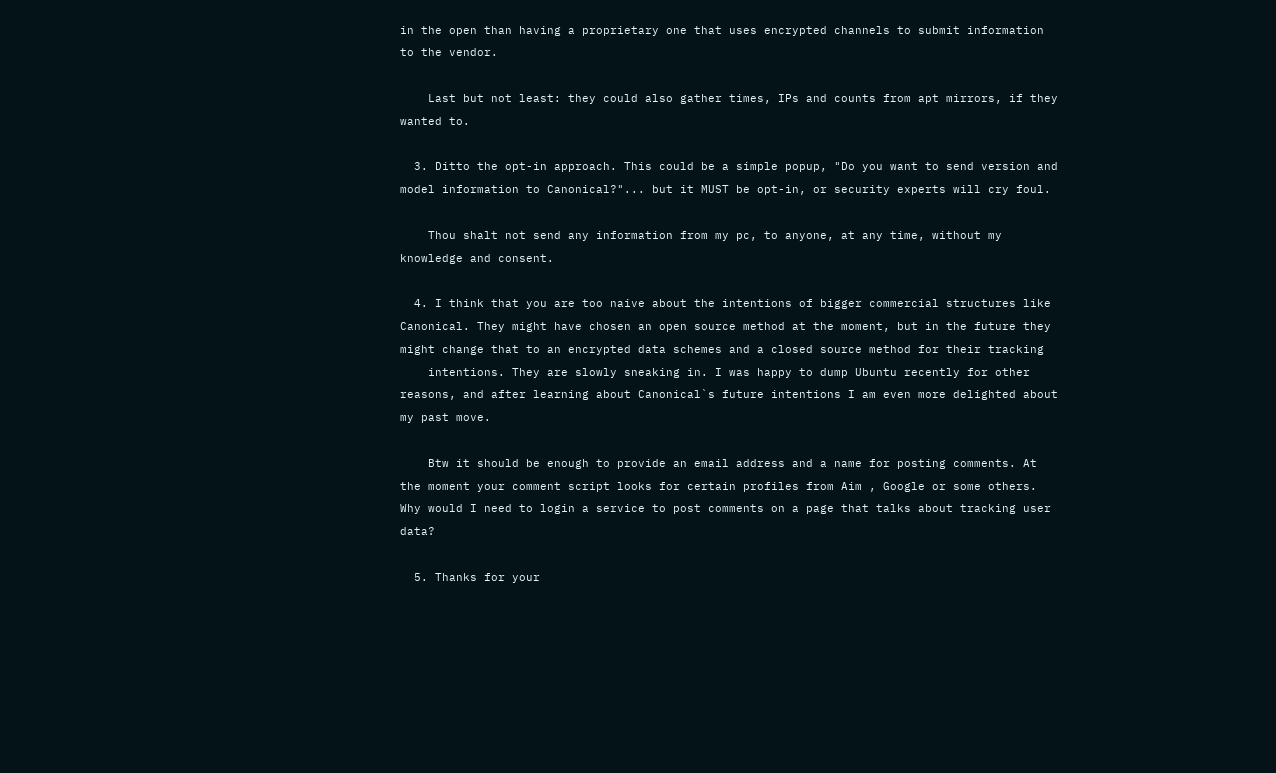in the open than having a proprietary one that uses encrypted channels to submit information to the vendor.

    Last but not least: they could also gather times, IPs and counts from apt mirrors, if they wanted to.

  3. Ditto the opt-in approach. This could be a simple popup, "Do you want to send version and model information to Canonical?"... but it MUST be opt-in, or security experts will cry foul.

    Thou shalt not send any information from my pc, to anyone, at any time, without my knowledge and consent.

  4. I think that you are too naive about the intentions of bigger commercial structures like Canonical. They might have chosen an open source method at the moment, but in the future they might change that to an encrypted data schemes and a closed source method for their tracking
    intentions. They are slowly sneaking in. I was happy to dump Ubuntu recently for other reasons, and after learning about Canonical`s future intentions I am even more delighted about my past move.

    Btw it should be enough to provide an email address and a name for posting comments. At the moment your comment script looks for certain profiles from Aim , Google or some others. Why would I need to login a service to post comments on a page that talks about tracking user data?

  5. Thanks for your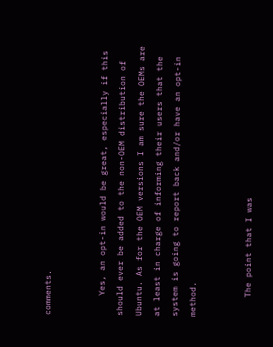comments.


    Yes, an opt-in would be great, especially if this should ever be added to the non-OEM distribution of Ubuntu. As for the OEM versions I am sure the OEMs are at least in charge of informing their users that the system is going to report back and/or have an opt-in method.


    The point that I was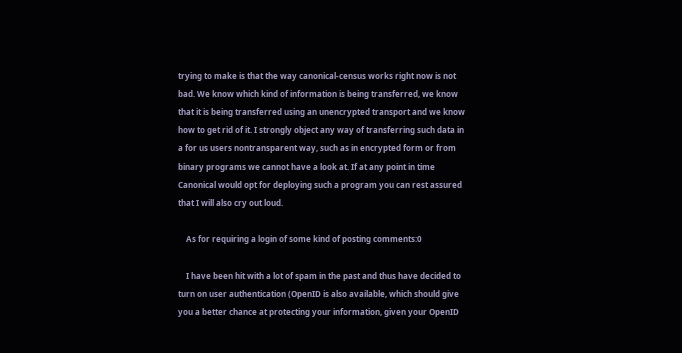trying to make is that the way canonical-census works right now is not bad. We know which kind of information is being transferred, we know that it is being transferred using an unencrypted transport and we know how to get rid of it. I strongly object any way of transferring such data in a for us users nontransparent way, such as in encrypted form or from binary programs we cannot have a look at. If at any point in time Canonical would opt for deploying such a program you can rest assured that I will also cry out loud.

    As for requiring a login of some kind of posting comments:0

    I have been hit with a lot of spam in the past and thus have decided to turn on user authentication (OpenID is also available, which should give you a better chance at protecting your information, given your OpenID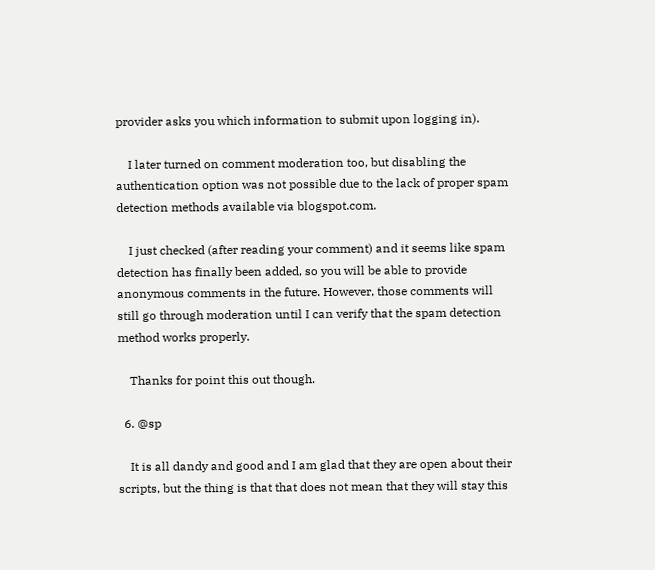provider asks you which information to submit upon logging in).

    I later turned on comment moderation too, but disabling the authentication option was not possible due to the lack of proper spam detection methods available via blogspot.com.

    I just checked (after reading your comment) and it seems like spam detection has finally been added, so you will be able to provide anonymous comments in the future. However, those comments will still go through moderation until I can verify that the spam detection method works properly.

    Thanks for point this out though.

  6. @sp

    It is all dandy and good and I am glad that they are open about their scripts, but the thing is that that does not mean that they will stay this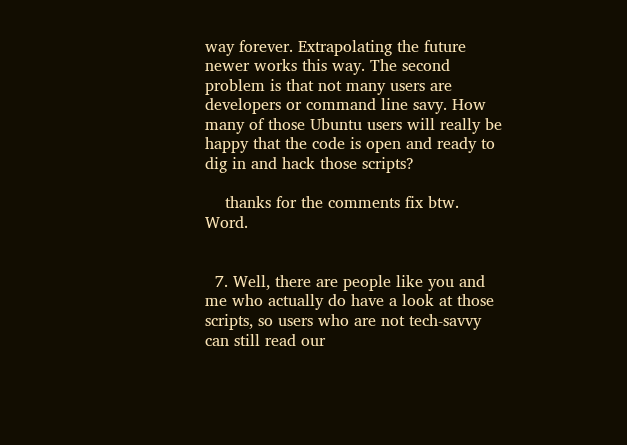way forever. Extrapolating the future newer works this way. The second problem is that not many users are developers or command line savy. How many of those Ubuntu users will really be happy that the code is open and ready to dig in and hack those scripts?

    thanks for the comments fix btw. Word.


  7. Well, there are people like you and me who actually do have a look at those scripts, so users who are not tech-savvy can still read our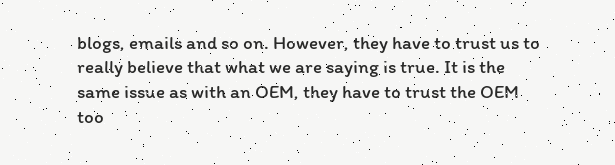blogs, emails and so on. However, they have to trust us to really believe that what we are saying is true. It is the same issue as with an OEM, they have to trust the OEM too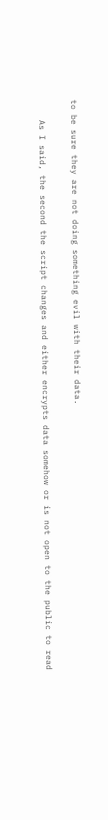to be sure they are not doing something evil with their data.

    As I said, the second the script changes and either encrypts data somehow or is not open to the public to read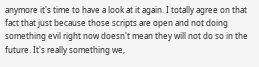anymore it's time to have a look at it again. I totally agree on that fact that just because those scripts are open and not doing something evil right now doesn't mean they will not do so in the future. It's really something we,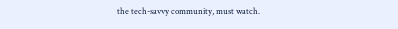the tech-savvy community, must watch.